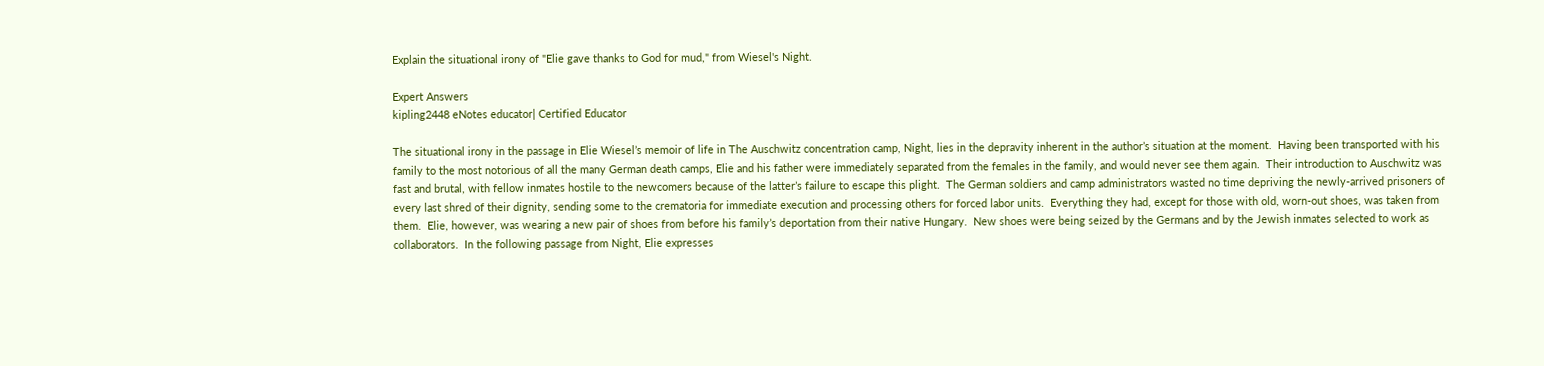Explain the situational irony of "Elie gave thanks to God for mud," from Wiesel's Night.

Expert Answers
kipling2448 eNotes educator| Certified Educator

The situational irony in the passage in Elie Wiesel’s memoir of life in The Auschwitz concentration camp, Night, lies in the depravity inherent in the author’s situation at the moment.  Having been transported with his family to the most notorious of all the many German death camps, Elie and his father were immediately separated from the females in the family, and would never see them again.  Their introduction to Auschwitz was fast and brutal, with fellow inmates hostile to the newcomers because of the latter’s failure to escape this plight.  The German soldiers and camp administrators wasted no time depriving the newly-arrived prisoners of every last shred of their dignity, sending some to the crematoria for immediate execution and processing others for forced labor units.  Everything they had, except for those with old, worn-out shoes, was taken from them.  Elie, however, was wearing a new pair of shoes from before his family’s deportation from their native Hungary.  New shoes were being seized by the Germans and by the Jewish inmates selected to work as collaborators.  In the following passage from Night, Elie expresses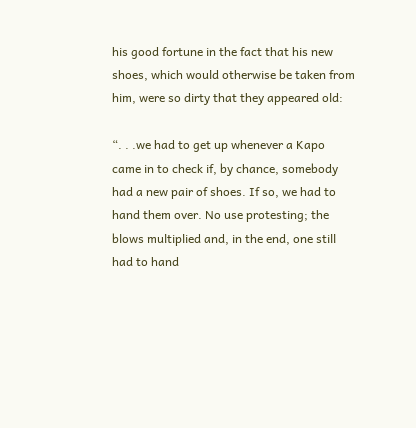his good fortune in the fact that his new shoes, which would otherwise be taken from him, were so dirty that they appeared old:

“. . .we had to get up whenever a Kapo came in to check if, by chance, somebody had a new pair of shoes. If so, we had to hand them over. No use protesting; the blows multiplied and, in the end, one still had to hand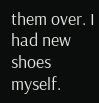them over. I had new shoes myself.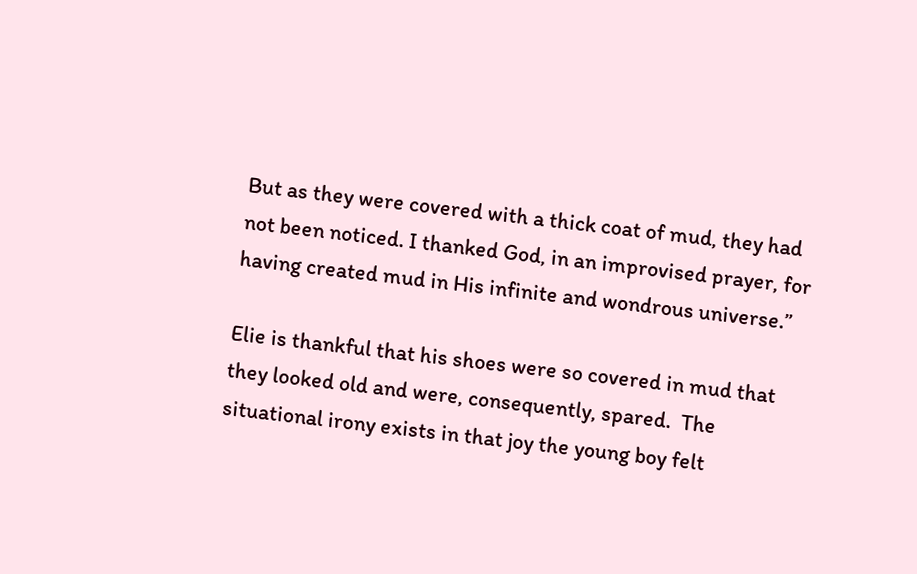But as they were covered with a thick coat of mud, they had not been noticed. I thanked God, in an improvised prayer, for having created mud in His infinite and wondrous universe.”

Elie is thankful that his shoes were so covered in mud that they looked old and were, consequently, spared.  The situational irony exists in that joy the young boy felt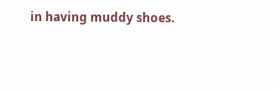in having muddy shoes.